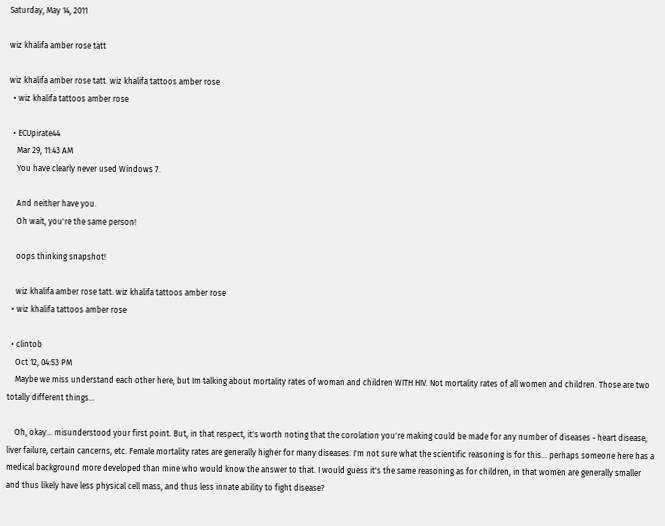Saturday, May 14, 2011

wiz khalifa amber rose tatt

wiz khalifa amber rose tatt. wiz khalifa tattoos amber rose
  • wiz khalifa tattoos amber rose

  • ECUpirate44
    Mar 29, 11:43 AM
    You have clearly never used Windows 7.

    And neither have you.
    Oh wait, you're the same person!

    oops thinking snapshot!

    wiz khalifa amber rose tatt. wiz khalifa tattoos amber rose
  • wiz khalifa tattoos amber rose

  • clintob
    Oct 12, 04:53 PM
    Maybe we miss understand each other here, but Im talking about mortality rates of woman and children WITH HIV. Not mortality rates of all women and children. Those are two totally different things...

    Oh, okay... misunderstood your first point. But, in that respect, it's worth noting that the corolation you're making could be made for any number of diseases - heart disease, liver failure, certain cancerns, etc. Female mortality rates are generally higher for many diseases. I'm not sure what the scientific reasoning is for this... perhaps someone here has a medical background more developed than mine who would know the answer to that. I would guess it's the same reasoning as for children, in that women are generally smaller and thus likely have less physical cell mass, and thus less innate ability to fight disease?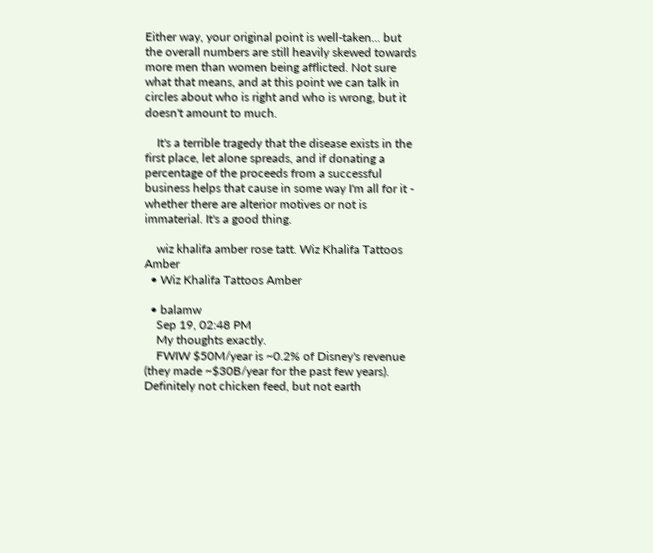Either way, your original point is well-taken... but the overall numbers are still heavily skewed towards more men than women being afflicted. Not sure what that means, and at this point we can talk in circles about who is right and who is wrong, but it doesn't amount to much.

    It's a terrible tragedy that the disease exists in the first place, let alone spreads, and if donating a percentage of the proceeds from a successful business helps that cause in some way I'm all for it - whether there are alterior motives or not is immaterial. It's a good thing.

    wiz khalifa amber rose tatt. Wiz Khalifa Tattoos Amber
  • Wiz Khalifa Tattoos Amber

  • balamw
    Sep 19, 02:48 PM
    My thoughts exactly.
    FWIW $50M/year is ~0.2% of Disney's revenue (they made ~$30B/year for the past few years). Definitely not chicken feed, but not earth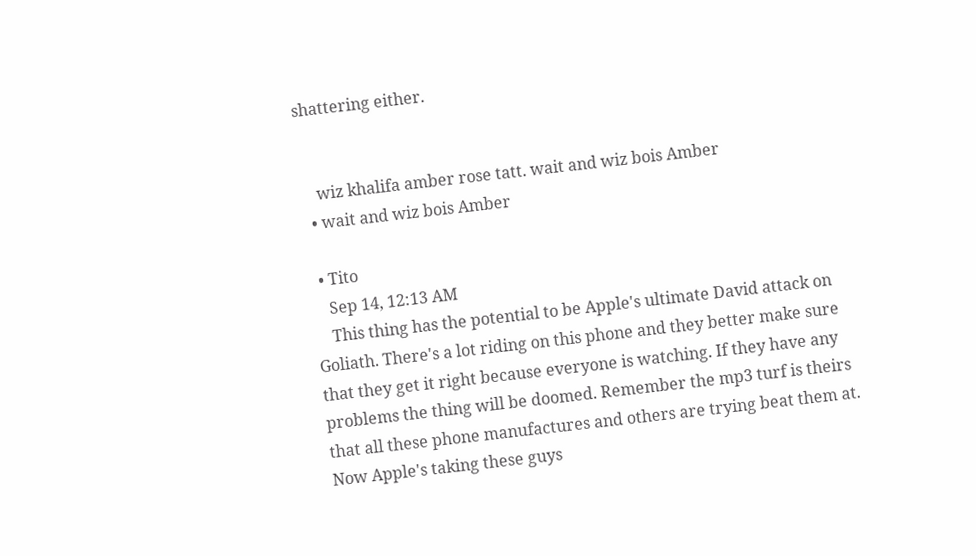shattering either.


    wiz khalifa amber rose tatt. wait and wiz bois Amber
  • wait and wiz bois Amber

  • Tito
    Sep 14, 12:13 AM
    This thing has the potential to be Apple's ultimate David attack on Goliath. There's a lot riding on this phone and they better make sure that they get it right because everyone is watching. If they have any problems the thing will be doomed. Remember the mp3 turf is theirs that all these phone manufactures and others are trying beat them at. Now Apple's taking these guys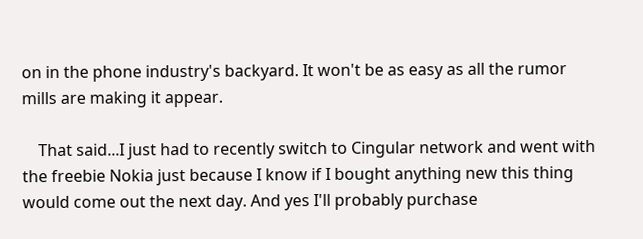on in the phone industry's backyard. It won't be as easy as all the rumor mills are making it appear.

    That said...I just had to recently switch to Cingular network and went with the freebie Nokia just because I know if I bought anything new this thing would come out the next day. And yes I'll probably purchase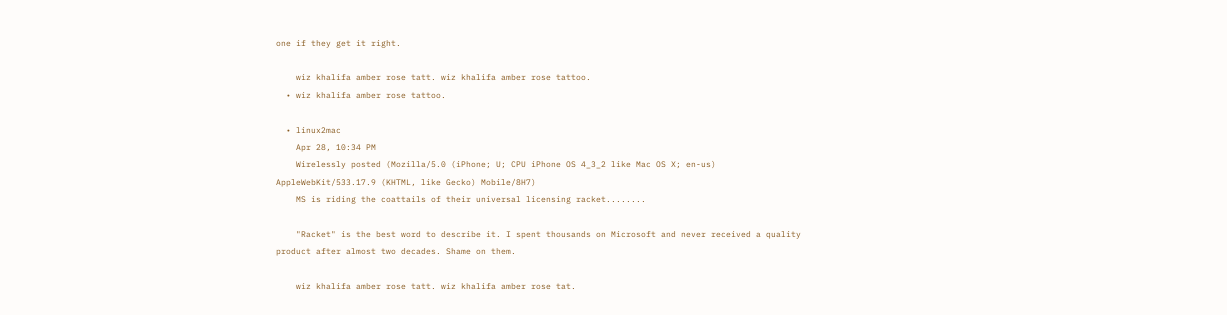one if they get it right.

    wiz khalifa amber rose tatt. wiz khalifa amber rose tattoo.
  • wiz khalifa amber rose tattoo.

  • linux2mac
    Apr 28, 10:34 PM
    Wirelessly posted (Mozilla/5.0 (iPhone; U; CPU iPhone OS 4_3_2 like Mac OS X; en-us) AppleWebKit/533.17.9 (KHTML, like Gecko) Mobile/8H7)
    MS is riding the coattails of their universal licensing racket........

    "Racket" is the best word to describe it. I spent thousands on Microsoft and never received a quality product after almost two decades. Shame on them.

    wiz khalifa amber rose tatt. wiz khalifa amber rose tat.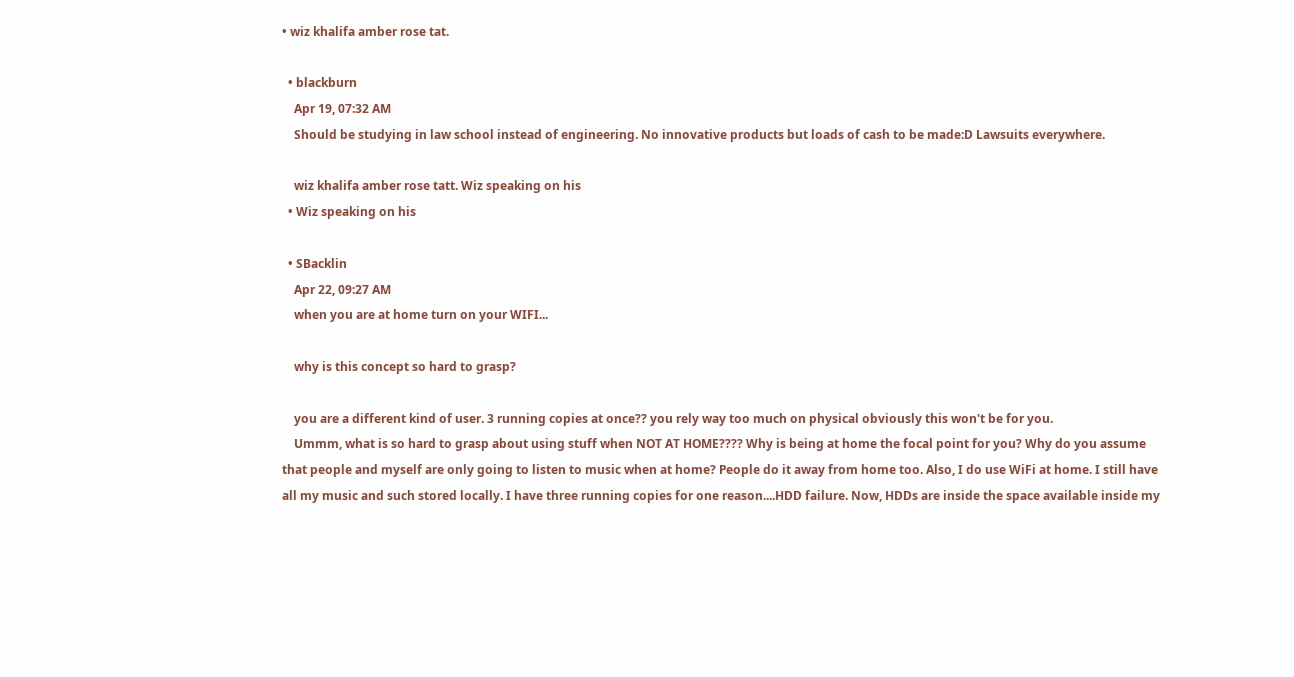• wiz khalifa amber rose tat.

  • blackburn
    Apr 19, 07:32 AM
    Should be studying in law school instead of engineering. No innovative products but loads of cash to be made:D Lawsuits everywhere.

    wiz khalifa amber rose tatt. Wiz speaking on his
  • Wiz speaking on his

  • SBacklin
    Apr 22, 09:27 AM
    when you are at home turn on your WIFI...

    why is this concept so hard to grasp?

    you are a different kind of user. 3 running copies at once?? you rely way too much on physical obviously this won't be for you.
    Ummm, what is so hard to grasp about using stuff when NOT AT HOME???? Why is being at home the focal point for you? Why do you assume that people and myself are only going to listen to music when at home? People do it away from home too. Also, I do use WiFi at home. I still have all my music and such stored locally. I have three running copies for one reason....HDD failure. Now, HDDs are inside the space available inside my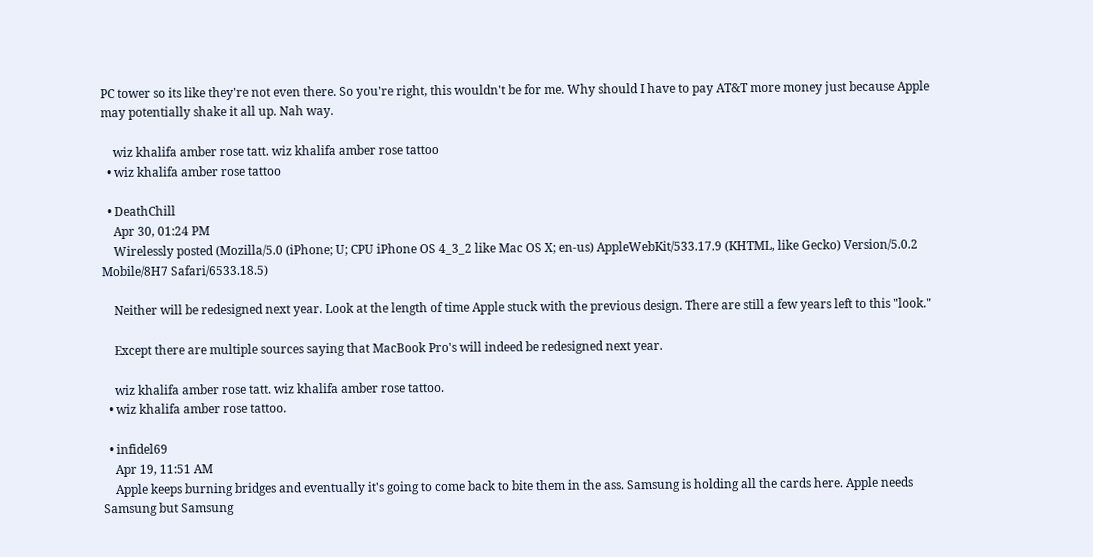PC tower so its like they're not even there. So you're right, this wouldn't be for me. Why should I have to pay AT&T more money just because Apple may potentially shake it all up. Nah way.

    wiz khalifa amber rose tatt. wiz khalifa amber rose tattoo
  • wiz khalifa amber rose tattoo

  • DeathChill
    Apr 30, 01:24 PM
    Wirelessly posted (Mozilla/5.0 (iPhone; U; CPU iPhone OS 4_3_2 like Mac OS X; en-us) AppleWebKit/533.17.9 (KHTML, like Gecko) Version/5.0.2 Mobile/8H7 Safari/6533.18.5)

    Neither will be redesigned next year. Look at the length of time Apple stuck with the previous design. There are still a few years left to this "look."

    Except there are multiple sources saying that MacBook Pro's will indeed be redesigned next year.

    wiz khalifa amber rose tatt. wiz khalifa amber rose tattoo.
  • wiz khalifa amber rose tattoo.

  • infidel69
    Apr 19, 11:51 AM
    Apple keeps burning bridges and eventually it's going to come back to bite them in the ass. Samsung is holding all the cards here. Apple needs Samsung but Samsung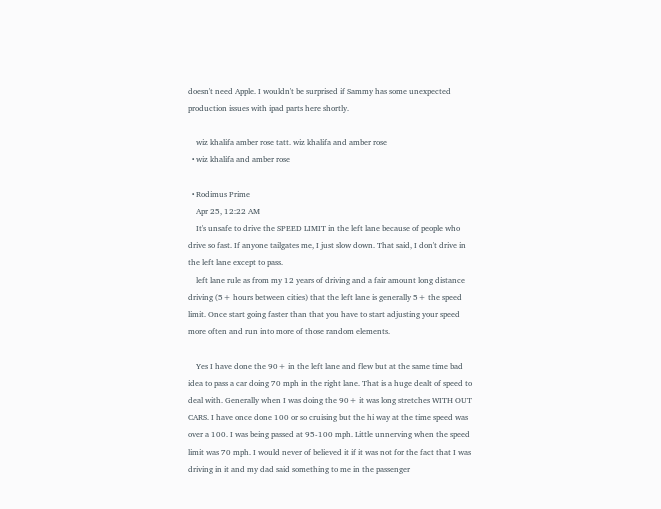doesn't need Apple. I wouldn't be surprised if Sammy has some unexpected production issues with ipad parts here shortly.

    wiz khalifa amber rose tatt. wiz khalifa and amber rose
  • wiz khalifa and amber rose

  • Rodimus Prime
    Apr 25, 12:22 AM
    It's unsafe to drive the SPEED LIMIT in the left lane because of people who drive so fast. If anyone tailgates me, I just slow down. That said, I don't drive in the left lane except to pass.
    left lane rule as from my 12 years of driving and a fair amount long distance driving (5+ hours between cities) that the left lane is generally 5+ the speed limit. Once start going faster than that you have to start adjusting your speed more often and run into more of those random elements.

    Yes I have done the 90+ in the left lane and flew but at the same time bad idea to pass a car doing 70 mph in the right lane. That is a huge dealt of speed to deal with. Generally when I was doing the 90+ it was long stretches WITH OUT CARS. I have once done 100 or so cruising but the hi way at the time speed was over a 100. I was being passed at 95-100 mph. Little unnerving when the speed limit was 70 mph. I would never of believed it if it was not for the fact that I was driving in it and my dad said something to me in the passenger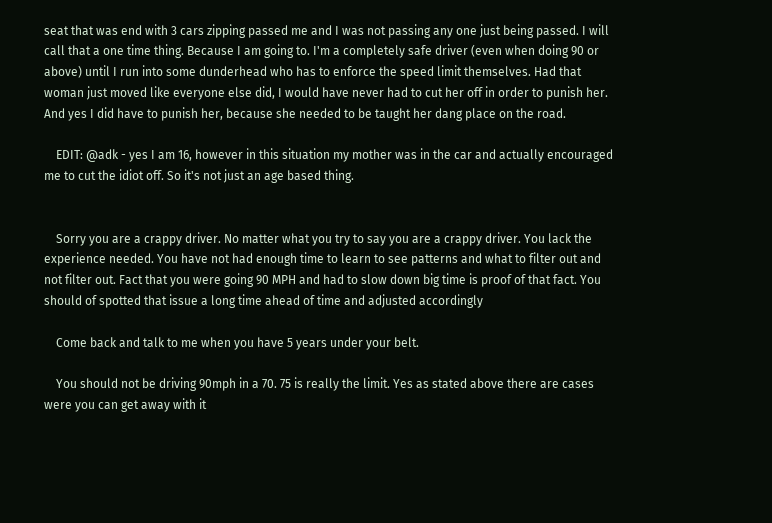seat that was end with 3 cars zipping passed me and I was not passing any one just being passed. I will call that a one time thing. Because I am going to. I'm a completely safe driver (even when doing 90 or above) until I run into some dunderhead who has to enforce the speed limit themselves. Had that woman just moved like everyone else did, I would have never had to cut her off in order to punish her. And yes I did have to punish her, because she needed to be taught her dang place on the road.

    EDIT: @adk - yes I am 16, however in this situation my mother was in the car and actually encouraged me to cut the idiot off. So it's not just an age based thing.


    Sorry you are a crappy driver. No matter what you try to say you are a crappy driver. You lack the experience needed. You have not had enough time to learn to see patterns and what to filter out and not filter out. Fact that you were going 90 MPH and had to slow down big time is proof of that fact. You should of spotted that issue a long time ahead of time and adjusted accordingly

    Come back and talk to me when you have 5 years under your belt.

    You should not be driving 90mph in a 70. 75 is really the limit. Yes as stated above there are cases were you can get away with it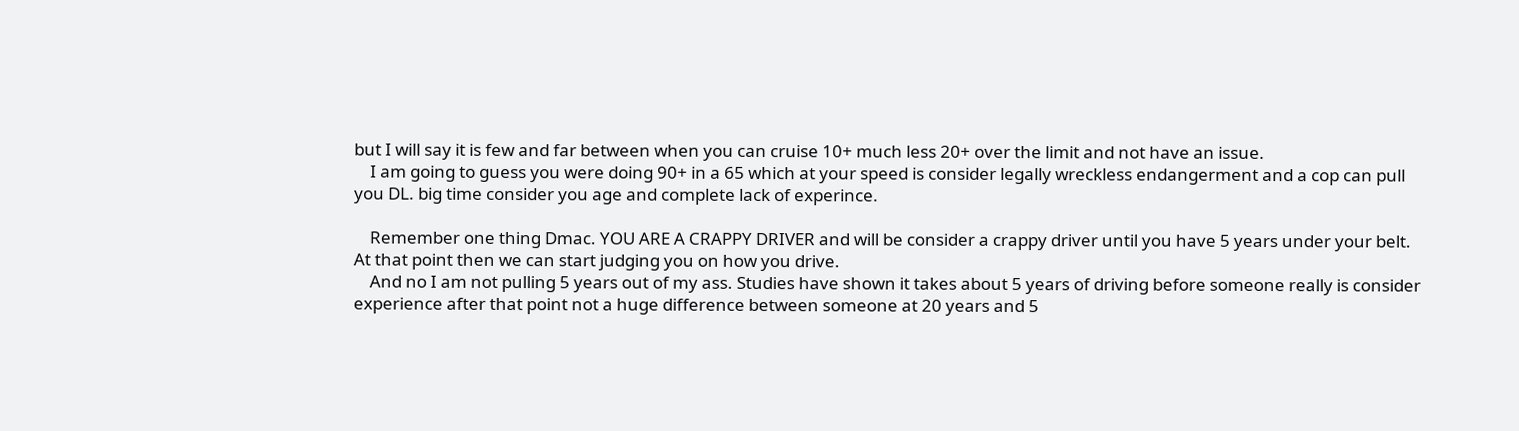but I will say it is few and far between when you can cruise 10+ much less 20+ over the limit and not have an issue.
    I am going to guess you were doing 90+ in a 65 which at your speed is consider legally wreckless endangerment and a cop can pull you DL. big time consider you age and complete lack of experince.

    Remember one thing Dmac. YOU ARE A CRAPPY DRIVER and will be consider a crappy driver until you have 5 years under your belt. At that point then we can start judging you on how you drive.
    And no I am not pulling 5 years out of my ass. Studies have shown it takes about 5 years of driving before someone really is consider experience after that point not a huge difference between someone at 20 years and 5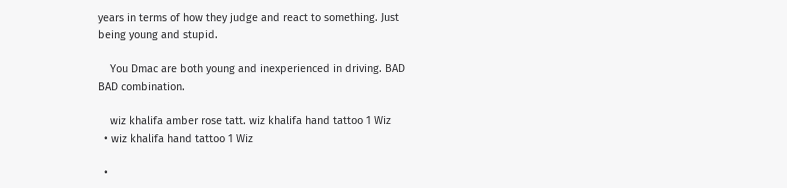years in terms of how they judge and react to something. Just being young and stupid.

    You Dmac are both young and inexperienced in driving. BAD BAD combination.

    wiz khalifa amber rose tatt. wiz khalifa hand tattoo 1 Wiz
  • wiz khalifa hand tattoo 1 Wiz

  •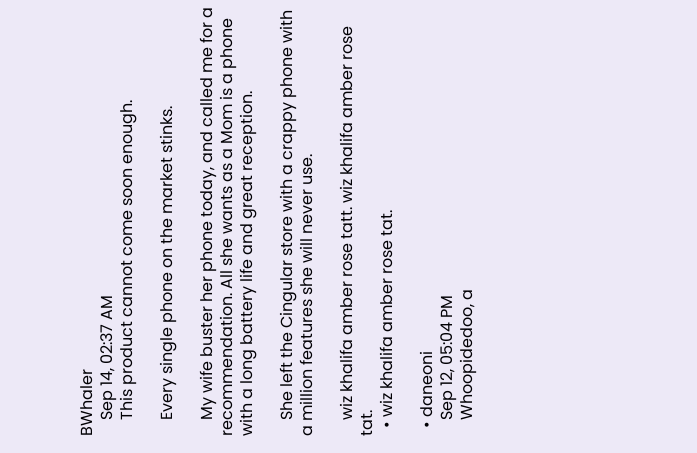BWhaler
    Sep 14, 02:37 AM
    This product cannot come soon enough.

    Every single phone on the market stinks.

    My wife buster her phone today, and called me for a recommendation. All she wants as a Mom is a phone with a long battery life and great reception.

    She left the Cingular store with a crappy phone with a million features she will never use.

    wiz khalifa amber rose tatt. wiz khalifa amber rose tat.
  • wiz khalifa amber rose tat.

  • daneoni
    Sep 12, 05:04 PM
    Whoopidedoo, a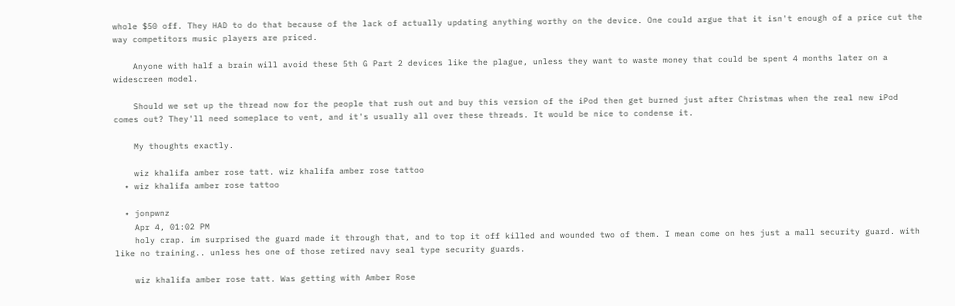whole $50 off. They HAD to do that because of the lack of actually updating anything worthy on the device. One could argue that it isn't enough of a price cut the way competitors music players are priced.

    Anyone with half a brain will avoid these 5th G Part 2 devices like the plague, unless they want to waste money that could be spent 4 months later on a widescreen model.

    Should we set up the thread now for the people that rush out and buy this version of the iPod then get burned just after Christmas when the real new iPod comes out? They'll need someplace to vent, and it's usually all over these threads. It would be nice to condense it.

    My thoughts exactly.

    wiz khalifa amber rose tatt. wiz khalifa amber rose tattoo
  • wiz khalifa amber rose tattoo

  • jonpwnz
    Apr 4, 01:02 PM
    holy crap. im surprised the guard made it through that, and to top it off killed and wounded two of them. I mean come on hes just a mall security guard. with like no training.. unless hes one of those retired navy seal type security guards.

    wiz khalifa amber rose tatt. Was getting with Amber Rose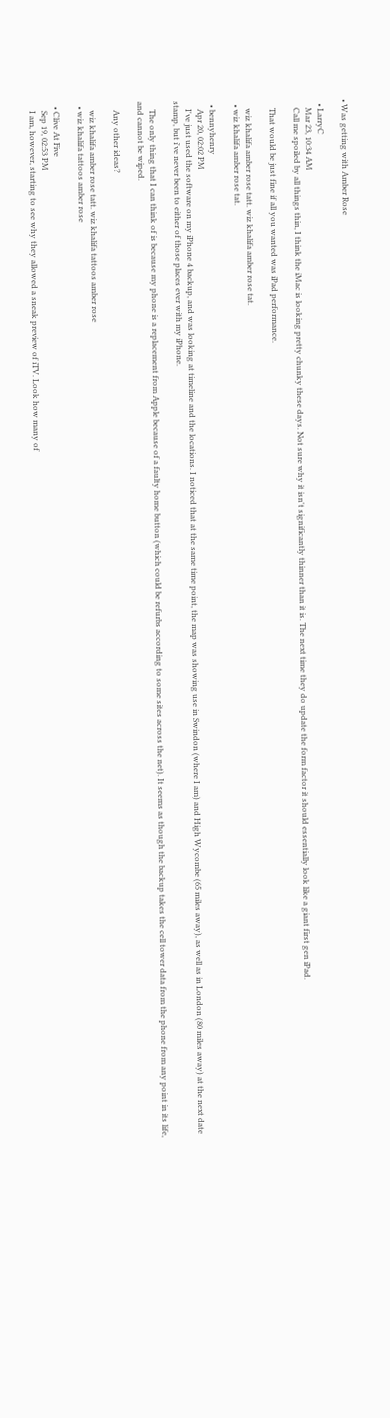• Was getting with Amber Rose

  • LarryC
    Mar 23, 10:34 AM
    Call me spoiled by all things thin, I think the iMac is looking pretty chunky these days. Not sure why it isn't significantly thinner than it is. The next time they do update the form factor it should essentially look like a giant first gen iPad.

    That would be just fine if all you wanted was iPad performance.

    wiz khalifa amber rose tatt. wiz khalifa amber rose tat.
  • wiz khalifa amber rose tat.

  • bennyhenry
    Apr 20, 02:02 PM
    I've just used the software on my iPhone 4 backup, and was looking at timeline and the locations. I noticed that at the same time point, the map was showing use in Swindon (where I am) and High Wycombe (65 miles away), as well as in London (80 miles away) at the next date stamp, but i've never been to either of those places ever with my iPhone.

    The only thing that I can think of is because my phone is a replacement from Apple because of a faulty home button (which could be refurbs according to some sites across the net). It seems as though the backup takes the cell tower data from the phone from any point in its life, and cannot be wiped.

    Any other ideas?

    wiz khalifa amber rose tatt. wiz khalifa tattoos amber rose
  • wiz khalifa tattoos amber rose

  • Clive At Five
    Sep 19, 02:53 PM
    I am, however, starting to see why they allowed a sneak preview of iTV. Look how many of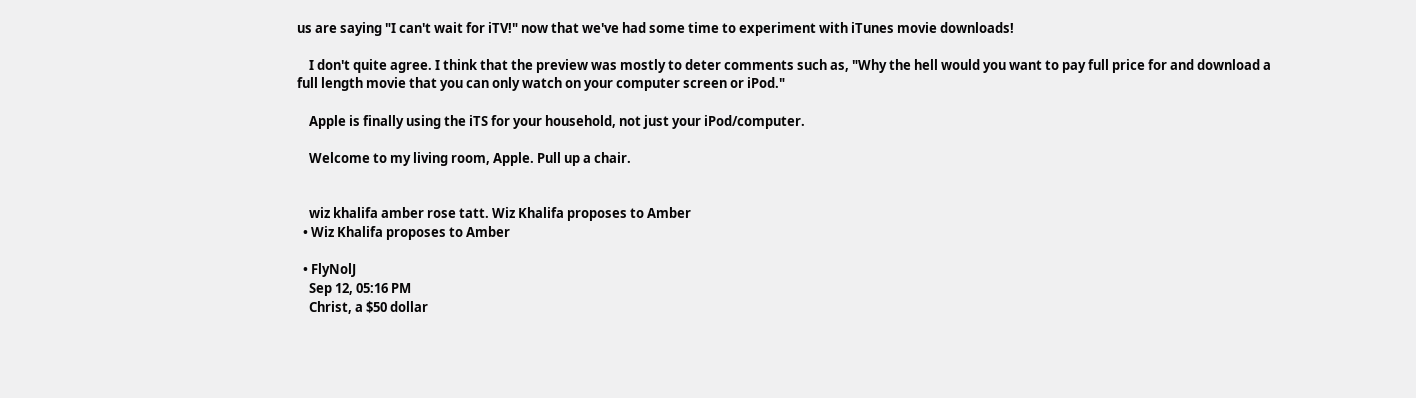us are saying "I can't wait for iTV!" now that we've had some time to experiment with iTunes movie downloads!

    I don't quite agree. I think that the preview was mostly to deter comments such as, "Why the hell would you want to pay full price for and download a full length movie that you can only watch on your computer screen or iPod."

    Apple is finally using the iTS for your household, not just your iPod/computer.

    Welcome to my living room, Apple. Pull up a chair.


    wiz khalifa amber rose tatt. Wiz Khalifa proposes to Amber
  • Wiz Khalifa proposes to Amber

  • FlyNolJ
    Sep 12, 05:16 PM
    Christ, a $50 dollar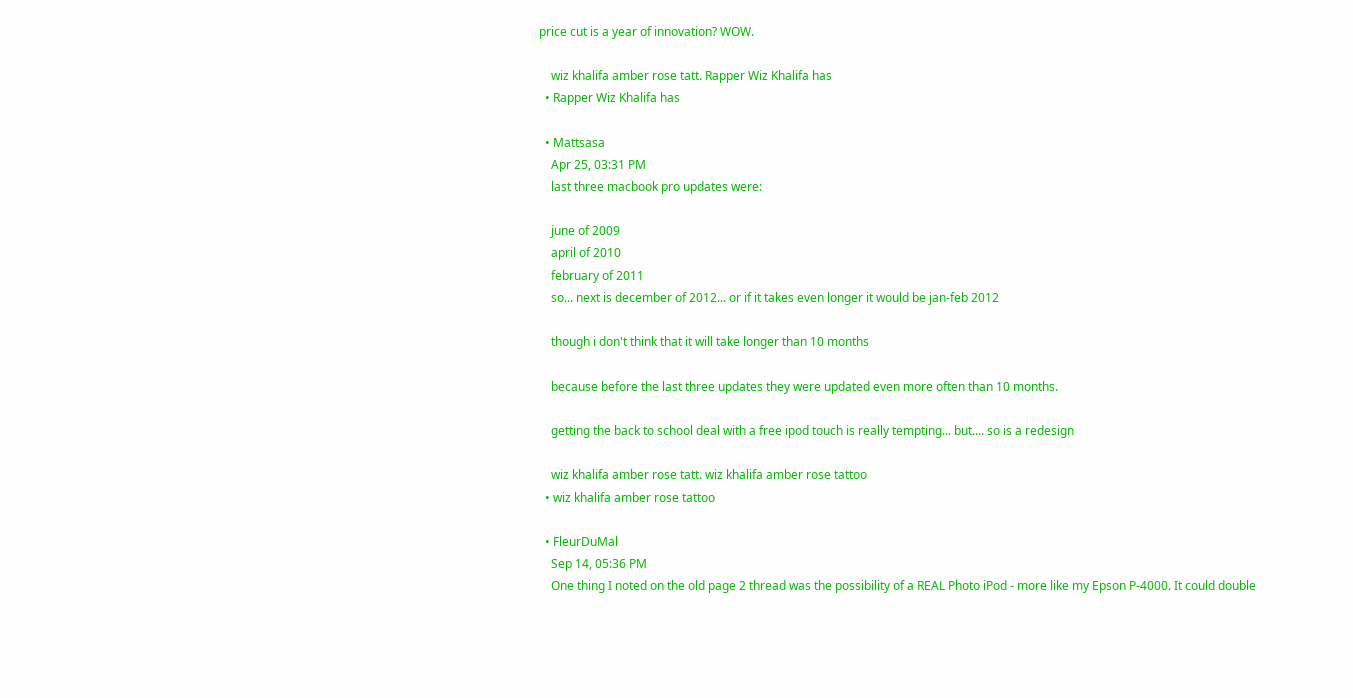price cut is a year of innovation? WOW.

    wiz khalifa amber rose tatt. Rapper Wiz Khalifa has
  • Rapper Wiz Khalifa has

  • Mattsasa
    Apr 25, 03:31 PM
    last three macbook pro updates were:

    june of 2009
    april of 2010
    february of 2011
    so... next is december of 2012... or if it takes even longer it would be jan-feb 2012

    though i don't think that it will take longer than 10 months

    because before the last three updates they were updated even more often than 10 months.

    getting the back to school deal with a free ipod touch is really tempting... but.... so is a redesign

    wiz khalifa amber rose tatt. wiz khalifa amber rose tattoo
  • wiz khalifa amber rose tattoo

  • FleurDuMal
    Sep 14, 05:36 PM
    One thing I noted on the old page 2 thread was the possibility of a REAL Photo iPod - more like my Epson P-4000. It could double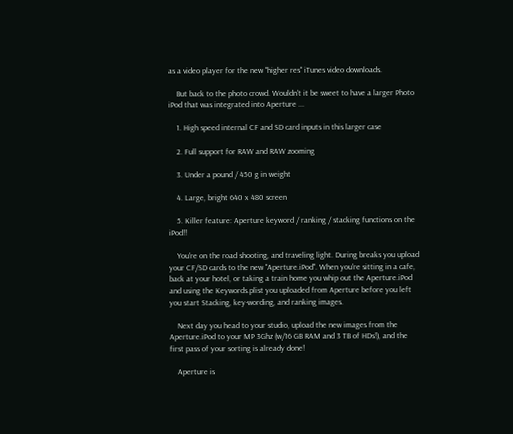as a video player for the new "higher res" iTunes video downloads.

    But back to the photo crowd. Wouldn't it be sweet to have a larger Photo iPod that was integrated into Aperture ...

    1. High speed internal CF and SD card inputs in this larger case

    2. Full support for RAW and RAW zooming

    3. Under a pound / 450 g in weight

    4. Large, bright 640 x 480 screen

    5. Killer feature: Aperture keyword / ranking / stacking functions on the iPod!!

    You're on the road shooting, and traveling light. During breaks you upload your CF/SD cards to the new "Aperture.iPod". When you're sitting in a cafe, back at your hotel, or taking a train home you whip out the Aperture.iPod and using the Keywords.plist you uploaded from Aperture before you left you start Stacking, key-wording, and ranking images.

    Next day you head to your studio, upload the new images from the Aperture.iPod to your MP 3Ghz (w/16 GB RAM and 3 TB of HDs!), and the first pass of your sorting is already done!

    Aperture is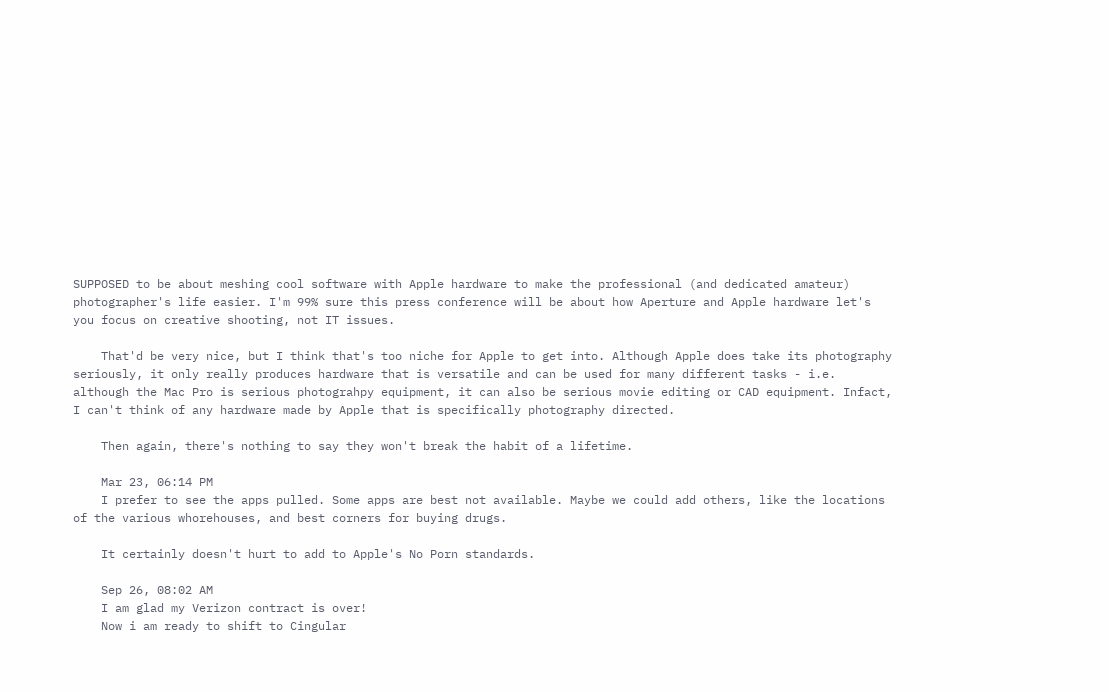SUPPOSED to be about meshing cool software with Apple hardware to make the professional (and dedicated amateur) photographer's life easier. I'm 99% sure this press conference will be about how Aperture and Apple hardware let's you focus on creative shooting, not IT issues.

    That'd be very nice, but I think that's too niche for Apple to get into. Although Apple does take its photography seriously, it only really produces hardware that is versatile and can be used for many different tasks - i.e. although the Mac Pro is serious photograhpy equipment, it can also be serious movie editing or CAD equipment. Infact, I can't think of any hardware made by Apple that is specifically photography directed.

    Then again, there's nothing to say they won't break the habit of a lifetime.

    Mar 23, 06:14 PM
    I prefer to see the apps pulled. Some apps are best not available. Maybe we could add others, like the locations of the various whorehouses, and best corners for buying drugs.

    It certainly doesn't hurt to add to Apple's No Porn standards.

    Sep 26, 08:02 AM
    I am glad my Verizon contract is over!
    Now i am ready to shift to Cingular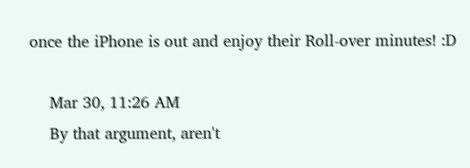once the iPhone is out and enjoy their Roll-over minutes! :D

    Mar 30, 11:26 AM
    By that argument, aren't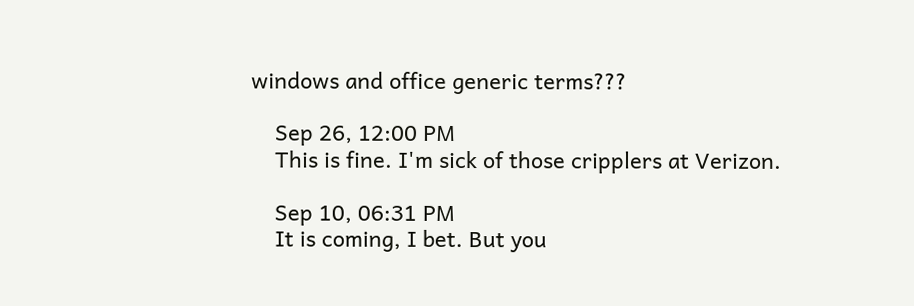windows and office generic terms???

    Sep 26, 12:00 PM
    This is fine. I'm sick of those cripplers at Verizon.

    Sep 10, 06:31 PM
    It is coming, I bet. But you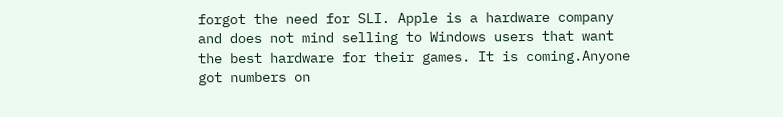forgot the need for SLI. Apple is a hardware company and does not mind selling to Windows users that want the best hardware for their games. It is coming.Anyone got numbers on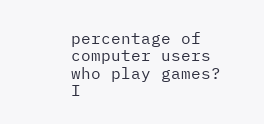percentage of computer users who play games? I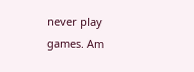never play games. Am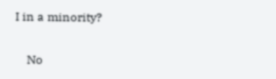I in a minority?

    No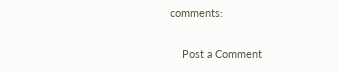comments:

    Post a Comment